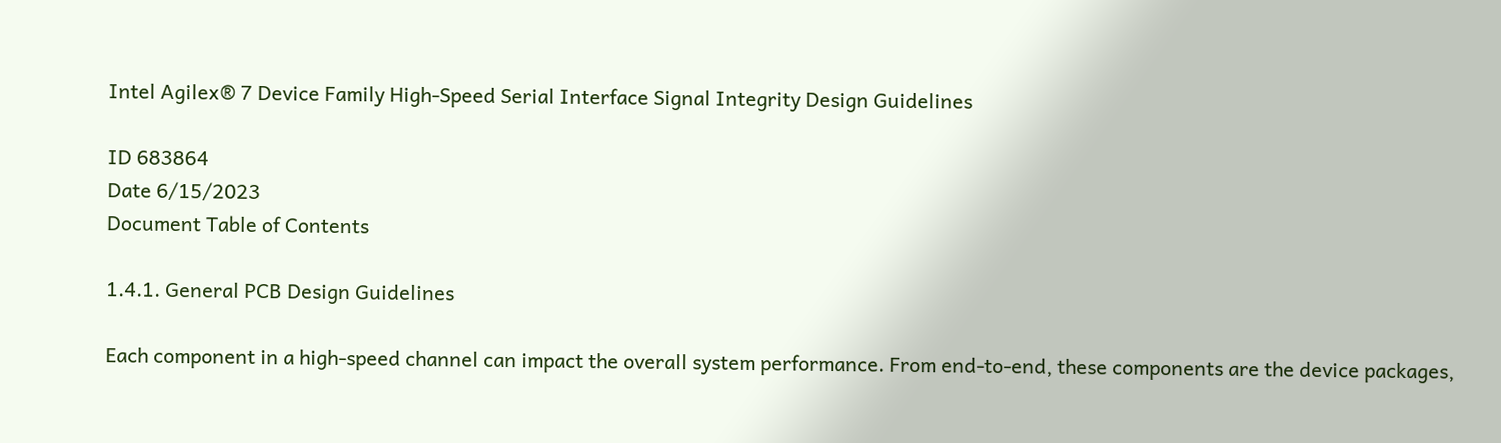Intel Agilex® 7 Device Family High-Speed Serial Interface Signal Integrity Design Guidelines

ID 683864
Date 6/15/2023
Document Table of Contents

1.4.1. General PCB Design Guidelines

Each component in a high-speed channel can impact the overall system performance. From end-to-end, these components are the device packages,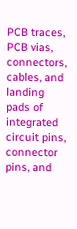PCB traces, PCB vias, connectors, cables, and landing pads of integrated circuit pins, connector pins, and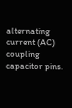alternating current (AC) coupling capacitor pins.